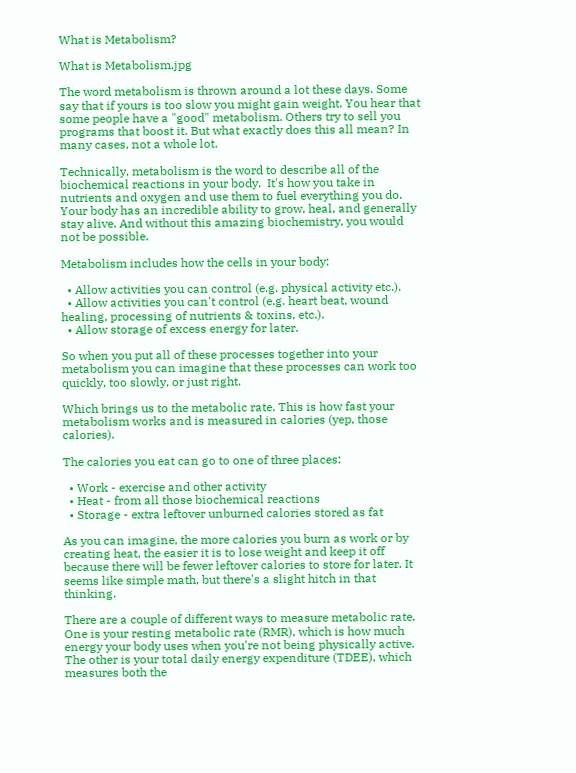What is Metabolism?

What is Metabolism.jpg

The word metabolism is thrown around a lot these days. Some say that if yours is too slow you might gain weight. You hear that some people have a "good" metabolism. Others try to sell you programs that boost it. But what exactly does this all mean? In many cases, not a whole lot.

Technically, metabolism is the word to describe all of the biochemical reactions in your body.  It's how you take in nutrients and oxygen and use them to fuel everything you do. Your body has an incredible ability to grow, heal, and generally stay alive. And without this amazing biochemistry, you would not be possible.

Metabolism includes how the cells in your body:

  • Allow activities you can control (e.g. physical activity etc.).
  • Allow activities you can't control (e.g. heart beat, wound healing, processing of nutrients & toxins, etc.).
  • Allow storage of excess energy for later.

So when you put all of these processes together into your metabolism you can imagine that these processes can work too quickly, too slowly, or just right.

Which brings us to the metabolic rate. This is how fast your metabolism works and is measured in calories (yep, those calories).

The calories you eat can go to one of three places:

  • Work - exercise and other activity
  • Heat - from all those biochemical reactions
  • Storage - extra leftover unburned calories stored as fat

As you can imagine, the more calories you burn as work or by creating heat, the easier it is to lose weight and keep it off because there will be fewer leftover calories to store for later. It seems like simple math, but there's a slight hitch in that thinking.

There are a couple of different ways to measure metabolic rate.  One is your resting metabolic rate (RMR), which is how much energy your body uses when you're not being physically active. The other is your total daily energy expenditure (TDEE), which measures both the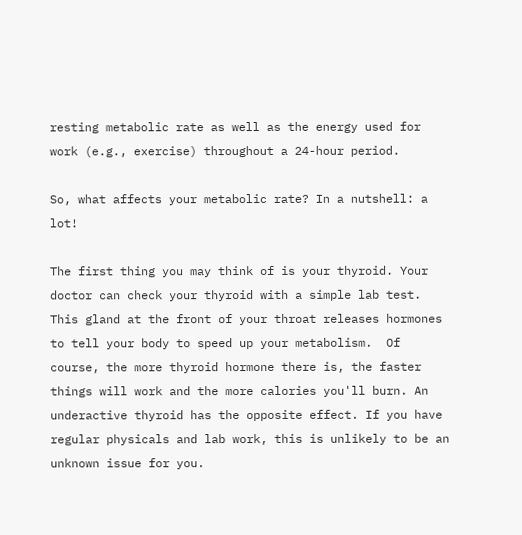resting metabolic rate as well as the energy used for work (e.g., exercise) throughout a 24-hour period.

So, what affects your metabolic rate? In a nutshell: a lot!

The first thing you may think of is your thyroid. Your doctor can check your thyroid with a simple lab test. This gland at the front of your throat releases hormones to tell your body to speed up your metabolism.  Of course, the more thyroid hormone there is, the faster things will work and the more calories you'll burn. An underactive thyroid has the opposite effect. If you have regular physicals and lab work, this is unlikely to be an unknown issue for you.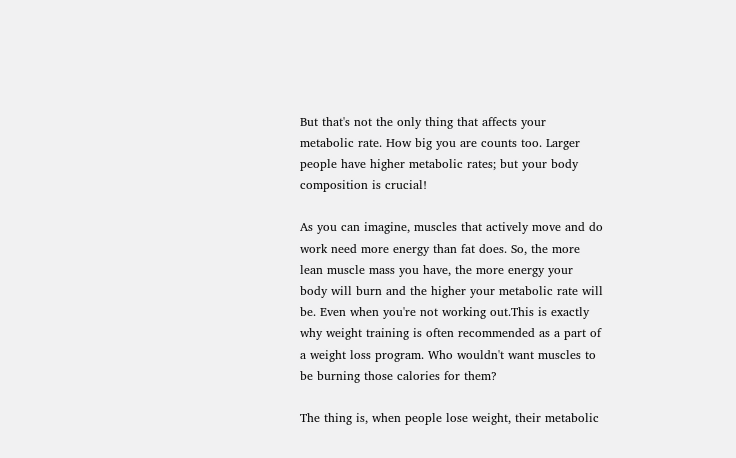But that's not the only thing that affects your metabolic rate. How big you are counts too. Larger people have higher metabolic rates; but your body composition is crucial!

As you can imagine, muscles that actively move and do work need more energy than fat does. So, the more lean muscle mass you have, the more energy your body will burn and the higher your metabolic rate will be. Even when you're not working out.This is exactly why weight training is often recommended as a part of a weight loss program. Who wouldn't want muscles to be burning those calories for them?

The thing is, when people lose weight, their metabolic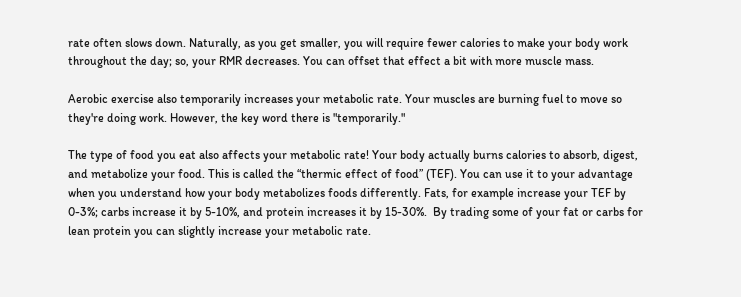rate often slows down. Naturally, as you get smaller, you will require fewer calories to make your body work throughout the day; so, your RMR decreases. You can offset that effect a bit with more muscle mass.

Aerobic exercise also temporarily increases your metabolic rate. Your muscles are burning fuel to move so they're doing work. However, the key word there is "temporarily."

The type of food you eat also affects your metabolic rate! Your body actually burns calories to absorb, digest, and metabolize your food. This is called the “thermic effect of food” (TEF). You can use it to your advantage when you understand how your body metabolizes foods differently. Fats, for example increase your TEF by 0-3%; carbs increase it by 5-10%, and protein increases it by 15-30%.  By trading some of your fat or carbs for lean protein you can slightly increase your metabolic rate.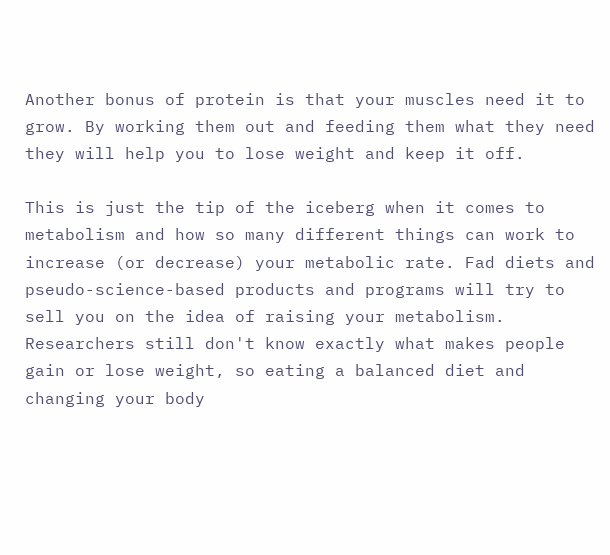Another bonus of protein is that your muscles need it to grow. By working them out and feeding them what they need they will help you to lose weight and keep it off.

This is just the tip of the iceberg when it comes to metabolism and how so many different things can work to increase (or decrease) your metabolic rate. Fad diets and pseudo-science-based products and programs will try to sell you on the idea of raising your metabolism. Researchers still don't know exactly what makes people gain or lose weight, so eating a balanced diet and changing your body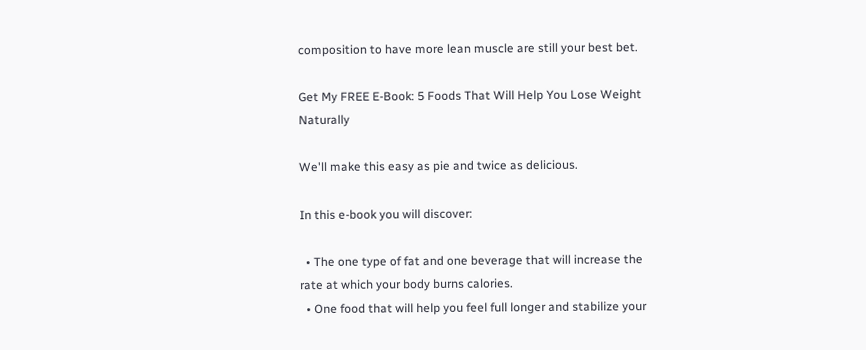composition to have more lean muscle are still your best bet.

Get My FREE E-Book: 5 Foods That Will Help You Lose Weight Naturally

We'll make this easy as pie and twice as delicious.

In this e-book you will discover:

  • The one type of fat and one beverage that will increase the rate at which your body burns calories.
  • One food that will help you feel full longer and stabilize your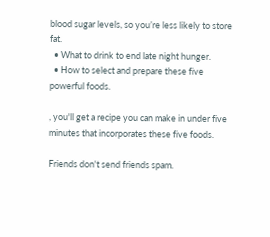blood sugar levels, so you’re less likely to store fat.
  • What to drink to end late night hunger.
  • How to select and prepare these five powerful foods.

, you'll get a recipe you can make in under five minutes that incorporates these five foods.

Friends don't send friends spam.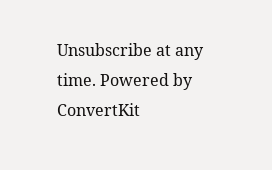Unsubscribe at any time. Powered by ConvertKit